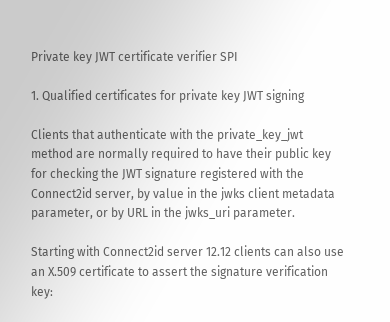Private key JWT certificate verifier SPI

1. Qualified certificates for private key JWT signing

Clients that authenticate with the private_key_jwt method are normally required to have their public key for checking the JWT signature registered with the Connect2id server, by value in the jwks client metadata parameter, or by URL in the jwks_uri parameter.

Starting with Connect2id server 12.12 clients can also use an X.509 certificate to assert the signature verification key: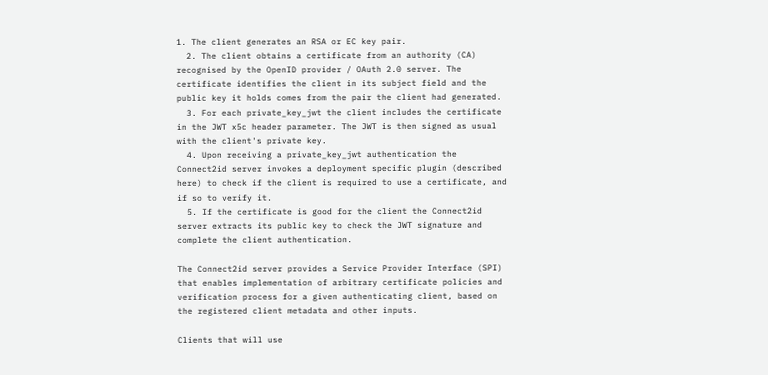1. The client generates an RSA or EC key pair.
  2. The client obtains a certificate from an authority (CA) recognised by the OpenID provider / OAuth 2.0 server. The certificate identifies the client in its subject field and the public key it holds comes from the pair the client had generated.
  3. For each private_key_jwt the client includes the certificate in the JWT x5c header parameter. The JWT is then signed as usual with the client's private key.
  4. Upon receiving a private_key_jwt authentication the Connect2id server invokes a deployment specific plugin (described here) to check if the client is required to use a certificate, and if so to verify it.
  5. If the certificate is good for the client the Connect2id server extracts its public key to check the JWT signature and complete the client authentication.

The Connect2id server provides a Service Provider Interface (SPI) that enables implementation of arbitrary certificate policies and verification process for a given authenticating client, based on the registered client metadata and other inputs.

Clients that will use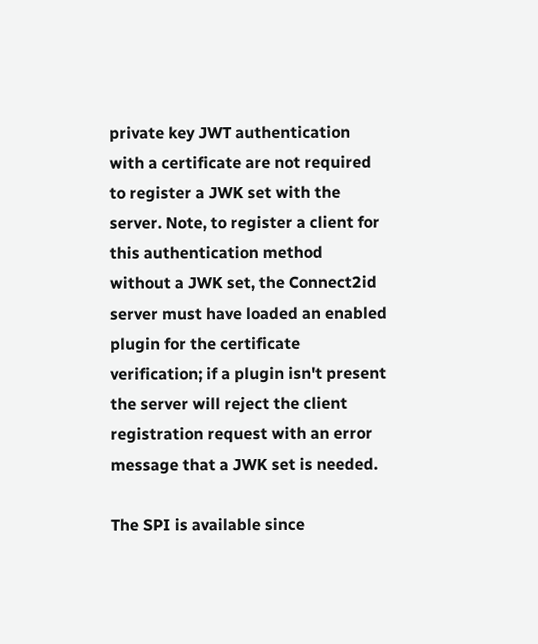private key JWT authentication with a certificate are not required to register a JWK set with the server. Note, to register a client for this authentication method without a JWK set, the Connect2id server must have loaded an enabled plugin for the certificate verification; if a plugin isn't present the server will reject the client registration request with an error message that a JWK set is needed.

The SPI is available since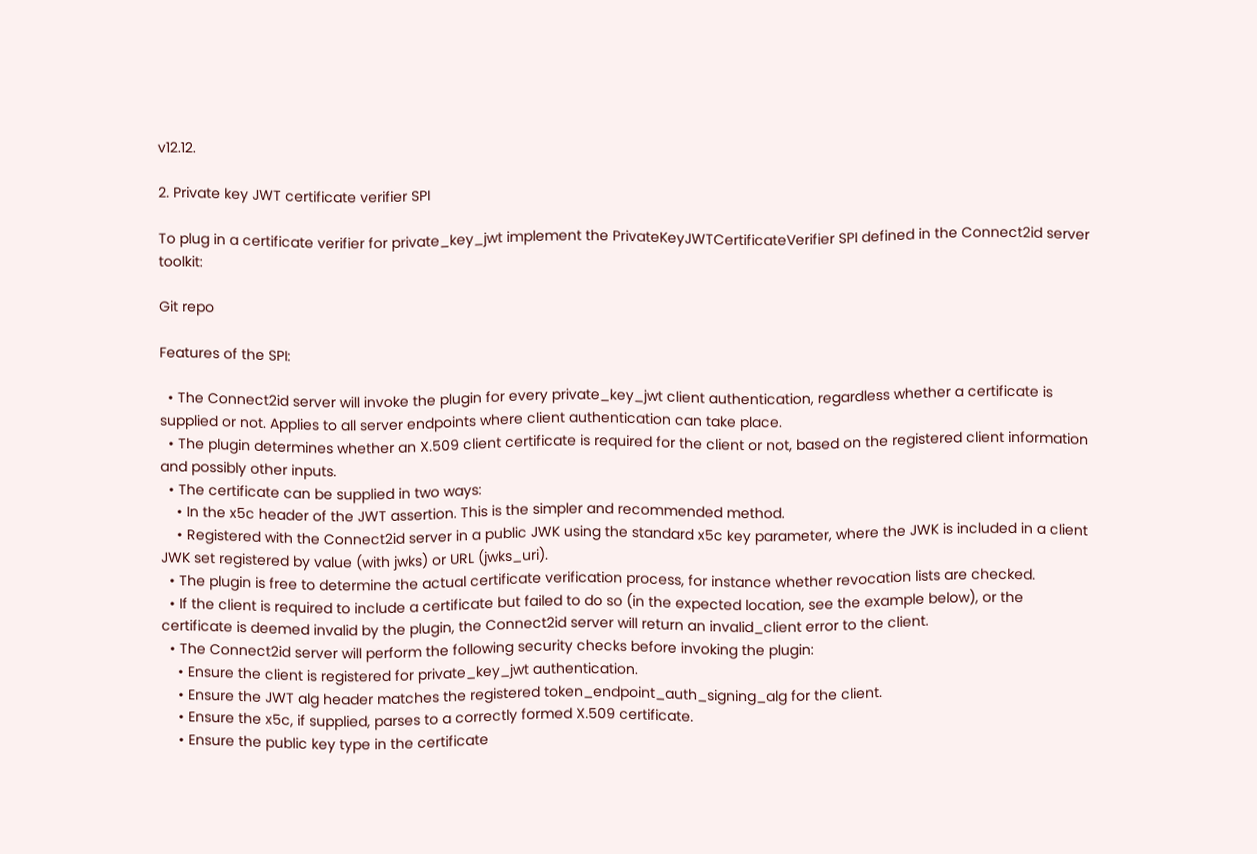v12.12.

2. Private key JWT certificate verifier SPI

To plug in a certificate verifier for private_key_jwt implement the PrivateKeyJWTCertificateVerifier SPI defined in the Connect2id server toolkit:

Git repo

Features of the SPI:

  • The Connect2id server will invoke the plugin for every private_key_jwt client authentication, regardless whether a certificate is supplied or not. Applies to all server endpoints where client authentication can take place.
  • The plugin determines whether an X.509 client certificate is required for the client or not, based on the registered client information and possibly other inputs.
  • The certificate can be supplied in two ways:
    • In the x5c header of the JWT assertion. This is the simpler and recommended method.
    • Registered with the Connect2id server in a public JWK using the standard x5c key parameter, where the JWK is included in a client JWK set registered by value (with jwks) or URL (jwks_uri).
  • The plugin is free to determine the actual certificate verification process, for instance whether revocation lists are checked.
  • If the client is required to include a certificate but failed to do so (in the expected location, see the example below), or the certificate is deemed invalid by the plugin, the Connect2id server will return an invalid_client error to the client.
  • The Connect2id server will perform the following security checks before invoking the plugin:
    • Ensure the client is registered for private_key_jwt authentication.
    • Ensure the JWT alg header matches the registered token_endpoint_auth_signing_alg for the client.
    • Ensure the x5c, if supplied, parses to a correctly formed X.509 certificate.
    • Ensure the public key type in the certificate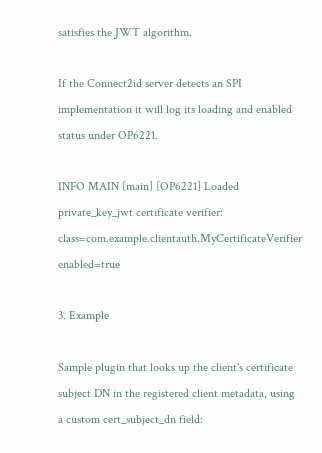satisfies the JWT algorithm.

If the Connect2id server detects an SPI implementation it will log its loading and enabled status under OP6221.

INFO MAIN [main] [OP6221] Loaded private_key_jwt certificate verifier: class=com.example.clientauth.MyCertificateVerifier enabled=true

3. Example

Sample plugin that looks up the client's certificate subject DN in the registered client metadata, using a custom cert_subject_dn field: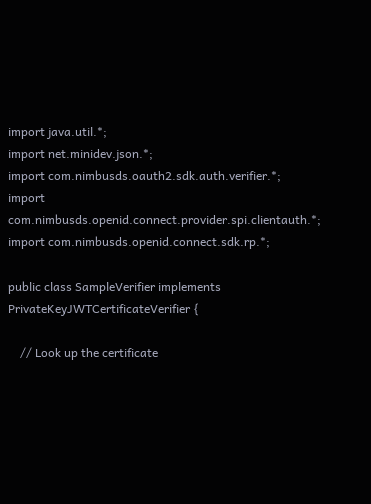import java.util.*;
import net.minidev.json.*;
import com.nimbusds.oauth2.sdk.auth.verifier.*;
import com.nimbusds.openid.connect.provider.spi.clientauth.*;
import com.nimbusds.openid.connect.sdk.rp.*;

public class SampleVerifier implements PrivateKeyJWTCertificateVerifier {

    // Look up the certificate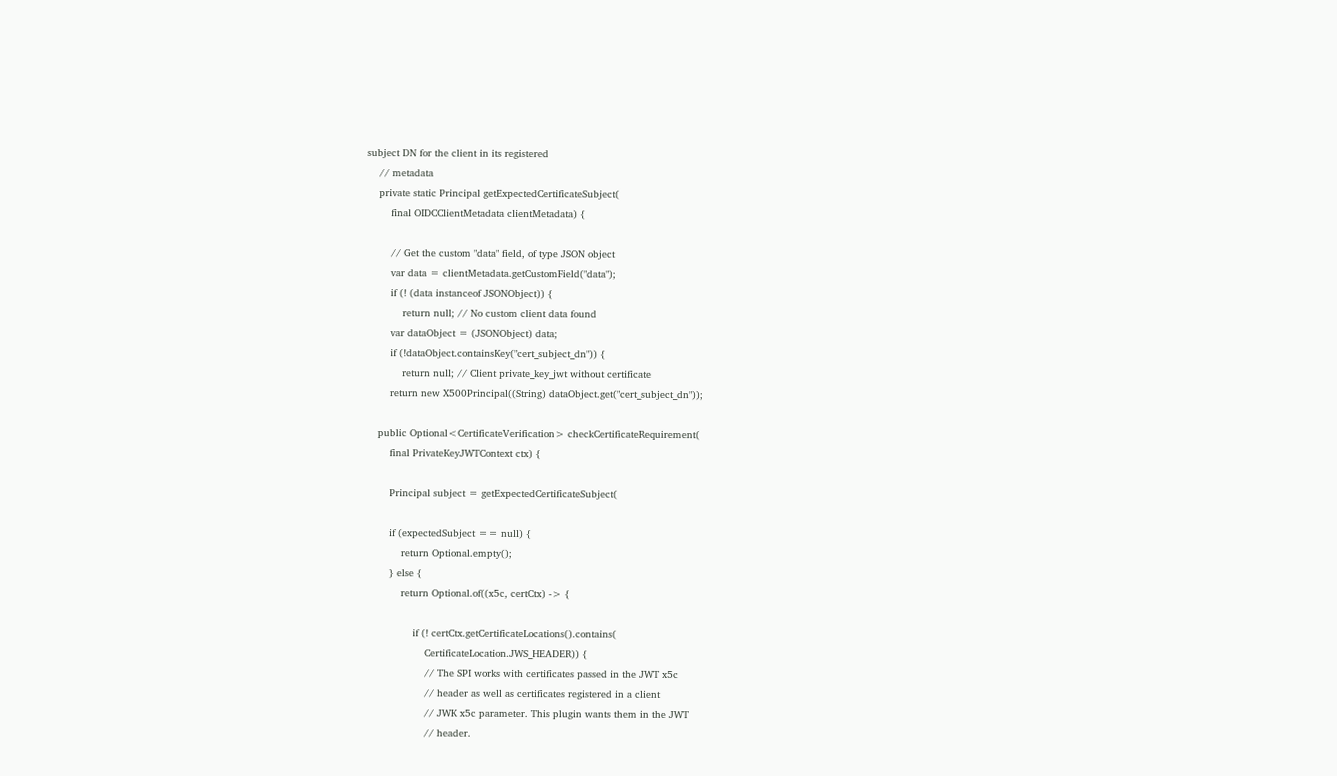subject DN for the client in its registered
    // metadata
    private static Principal getExpectedCertificateSubject(
        final OIDCClientMetadata clientMetadata) {

        // Get the custom "data" field, of type JSON object
        var data = clientMetadata.getCustomField("data");
        if (! (data instanceof JSONObject)) {
            return null; // No custom client data found
        var dataObject = (JSONObject) data;
        if (!dataObject.containsKey("cert_subject_dn")) {
            return null; // Client private_key_jwt without certificate
        return new X500Principal((String) dataObject.get("cert_subject_dn"));

    public Optional<CertificateVerification> checkCertificateRequirement(
        final PrivateKeyJWTContext ctx) {

        Principal subject = getExpectedCertificateSubject(

        if (expectedSubject == null) {
            return Optional.empty();
        } else {
            return Optional.of((x5c, certCtx) -> {

                if (! certCtx.getCertificateLocations().contains(
                    CertificateLocation.JWS_HEADER)) {
                    // The SPI works with certificates passed in the JWT x5c
                    // header as well as certificates registered in a client
                    // JWK x5c parameter. This plugin wants them in the JWT
                    // header.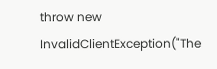throw new InvalidClientException("The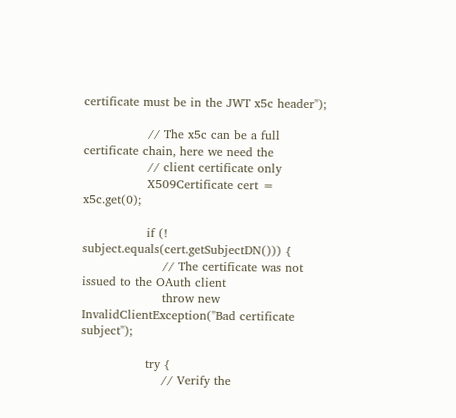certificate must be in the JWT x5c header");

                // The x5c can be a full certificate chain, here we need the
                // client certificate only
                X509Certificate cert = x5c.get(0);

                if (! subject.equals(cert.getSubjectDN())) {
                    // The certificate was not issued to the OAuth client
                    throw new InvalidClientException("Bad certificate subject");

                try {
                    // Verify the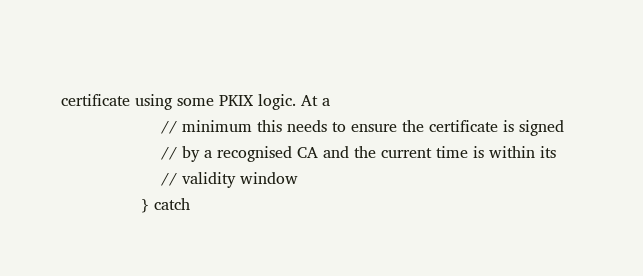certificate using some PKIX logic. At a
                    // minimum this needs to ensure the certificate is signed
                    // by a recognised CA and the current time is within its
                    // validity window
                } catch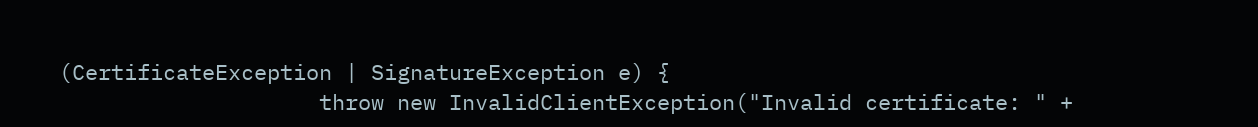(CertificateException | SignatureException e) {
                    throw new InvalidClientException("Invalid certificate: " +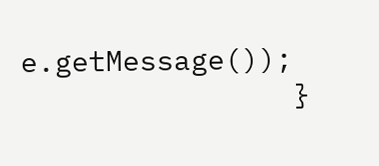e.getMessage());
                }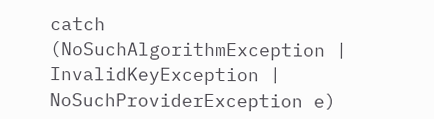catch (NoSuchAlgorithmException | InvalidKeyException | NoSuchProviderException e)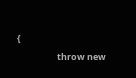{
                    throw new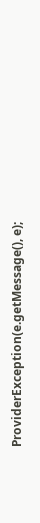ProviderException(e.getMessage(), e);